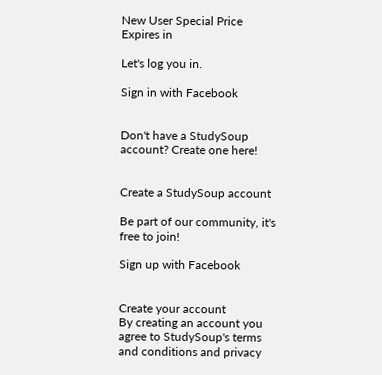New User Special Price Expires in

Let's log you in.

Sign in with Facebook


Don't have a StudySoup account? Create one here!


Create a StudySoup account

Be part of our community, it's free to join!

Sign up with Facebook


Create your account
By creating an account you agree to StudySoup's terms and conditions and privacy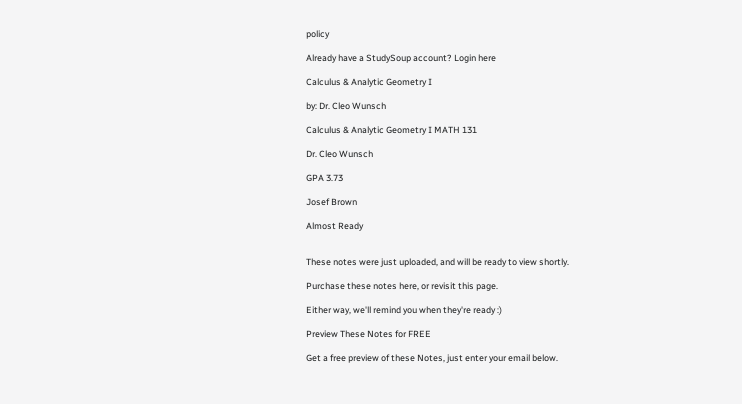policy

Already have a StudySoup account? Login here

Calculus & Analytic Geometry I

by: Dr. Cleo Wunsch

Calculus & Analytic Geometry I MATH 131

Dr. Cleo Wunsch

GPA 3.73

Josef Brown

Almost Ready


These notes were just uploaded, and will be ready to view shortly.

Purchase these notes here, or revisit this page.

Either way, we'll remind you when they're ready :)

Preview These Notes for FREE

Get a free preview of these Notes, just enter your email below.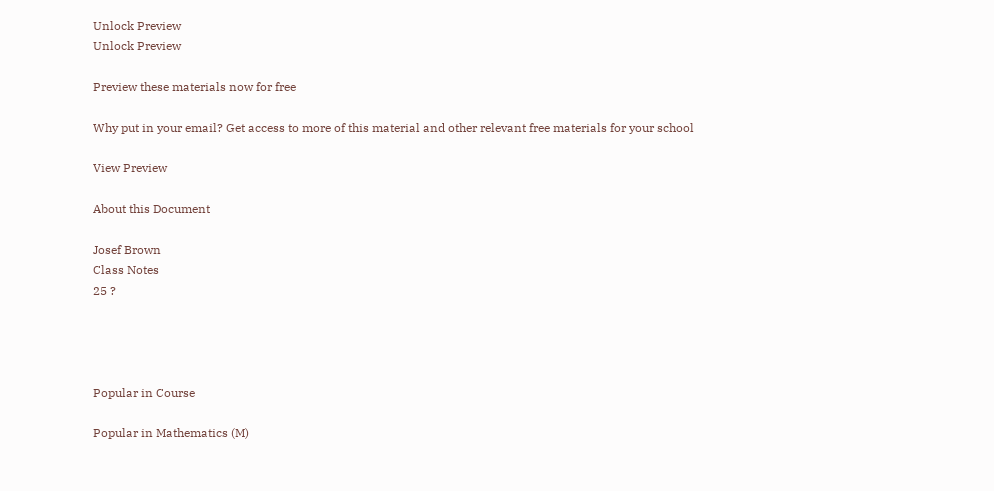Unlock Preview
Unlock Preview

Preview these materials now for free

Why put in your email? Get access to more of this material and other relevant free materials for your school

View Preview

About this Document

Josef Brown
Class Notes
25 ?




Popular in Course

Popular in Mathematics (M)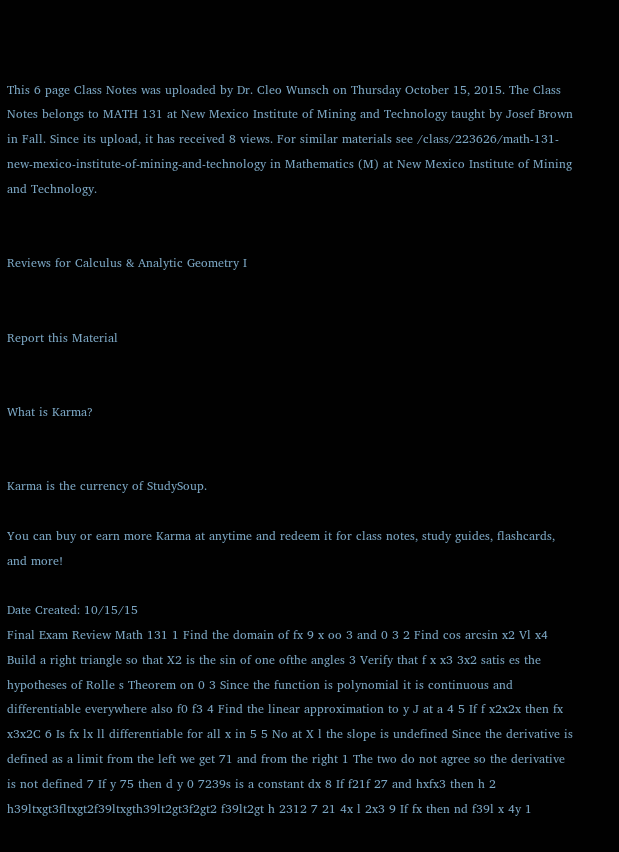This 6 page Class Notes was uploaded by Dr. Cleo Wunsch on Thursday October 15, 2015. The Class Notes belongs to MATH 131 at New Mexico Institute of Mining and Technology taught by Josef Brown in Fall. Since its upload, it has received 8 views. For similar materials see /class/223626/math-131-new-mexico-institute-of-mining-and-technology in Mathematics (M) at New Mexico Institute of Mining and Technology.


Reviews for Calculus & Analytic Geometry I


Report this Material


What is Karma?


Karma is the currency of StudySoup.

You can buy or earn more Karma at anytime and redeem it for class notes, study guides, flashcards, and more!

Date Created: 10/15/15
Final Exam Review Math 131 1 Find the domain of fx 9 x oo 3 and 0 3 2 Find cos arcsin x2 Vl x4 Build a right triangle so that X2 is the sin of one ofthe angles 3 Verify that f x x3 3x2 satis es the hypotheses of Rolle s Theorem on 0 3 Since the function is polynomial it is continuous and differentiable everywhere also f0 f3 4 Find the linear approximation to y J at a 4 5 If f x2x2x then fx x3x2C 6 Is fx lx ll differentiable for all x in 5 5 No at X l the slope is undefined Since the derivative is defined as a limit from the left we get 71 and from the right 1 The two do not agree so the derivative is not defined 7 If y 75 then d y 0 7239s is a constant dx 8 If f21f 27 and hxfx3 then h 2 h39ltxgt3fltxgt2f39ltxgth39lt2gt3f2gt2 f39lt2gt h 2312 7 21 4x l 2x3 9 If fx then nd f39l x 4y 1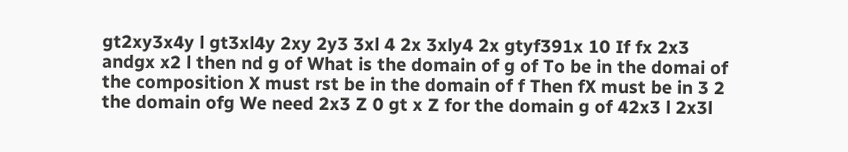gt2xy3x4y l gt3xl4y 2xy 2y3 3xl 4 2x 3xly4 2x gtyf391x 10 If fx 2x3 andgx x2 l then nd g of What is the domain of g of To be in the domai of the composition X must rst be in the domain of f Then fX must be in 3 2 the domain ofg We need 2x3 Z 0 gt x Z for the domain g of 42x3 l 2x3l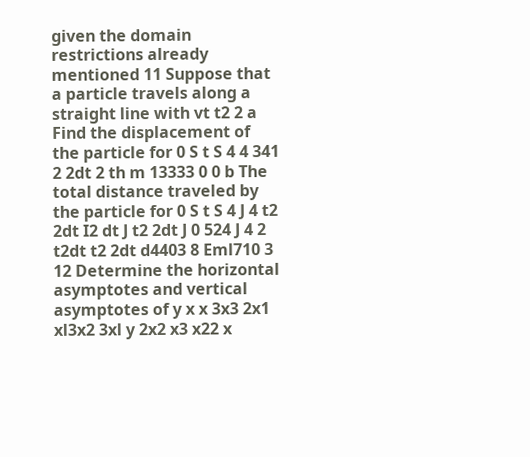given the domain restrictions already mentioned 11 Suppose that a particle travels along a straight line with vt t2 2 a Find the displacement of the particle for 0 S t S 4 4 341 2 2dt 2 th m 13333 0 0 b The total distance traveled by the particle for 0 S t S 4 J 4 t2 2dt I2 dt J t2 2dt J 0 524 J 4 2 t2dt t2 2dt d4403 8 Eml710 3 12 Determine the horizontal asymptotes and vertical asymptotes of y x x 3x3 2x1 xl3x2 3xl y 2x2 x3 x22 x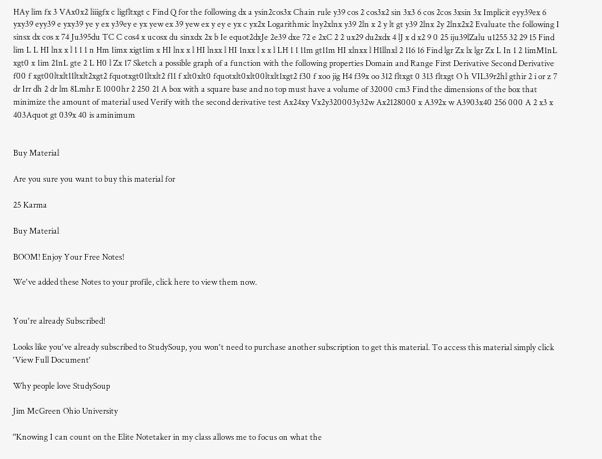HAy lim fx 3 VAx0x2 liiigfx c ligfltxgt c Find Q for the following dx a ysin2cos3x Chain rule y39 cos 2 cos3x2 sin 3x3 6 cos 2cos 3xsin 3x Implicit eyy39ex 6 yxy39 eyy39 e yxy39 ye y ex y39ey e yx yew ex 39 yew ex y ey e yx c yx2x Logarithmic lny2xlnx y39 2ln x 2 y lt gt y39 2lnx 2y 2lnx2x2 Evaluate the following I sinsx dx cos x 74 Ju395du TC C cos4 x ucosx du sinxdx 2x b Ie equot2dxJe 2e39 dxe 72 e 2xC 2 2 ux29 du2xdx 4 lJ x d x2 9 0 25 iju39lZalu u1255 32 29 15 Find lim L L HI lnx x l 1 1 1 n Hm 1imx xigt1im x HI lnx x l HI lnxx l HI 1nxx l x x l LH 1 1 11m gt11m HI xlnxx l H1llnxl 2 116 16 Find lgr Zx lx lgr Zx L In 1 2 1imM1nL xgt0 x 1im 21nL gte 2 L H0 l Zx 17 Sketch a possible graph of a function with the following properties Domain and Range First Derivative Second Derivative f00 f xgt00ltxlt11ltxlt2xgt2 fquotxgt01ltxlt2 f11 f xlt0xlt0 fquotxlt0xlt00ltxlt1xgt2 f30 f xoo jig H4 f39x oo 312 fltxgt 0 313 fltxgt O h VIL39r2hl gthir 2 i or z 7 dr Irr dh 2 dr lm 8Lmhr E 1000hr 2 250 21 A box with a square base and no top must have a volume of 32000 cm3 Find the dimensions of the box that minimize the amount of material used Verify with the second derivative test Ax24xy Vx2y320003y32w Ax2128000 x A392x w A3903x40 256 000 A 2 x3 x 403Aquot gt 039x 40 is aminimum


Buy Material

Are you sure you want to buy this material for

25 Karma

Buy Material

BOOM! Enjoy Your Free Notes!

We've added these Notes to your profile, click here to view them now.


You're already Subscribed!

Looks like you've already subscribed to StudySoup, you won't need to purchase another subscription to get this material. To access this material simply click 'View Full Document'

Why people love StudySoup

Jim McGreen Ohio University

"Knowing I can count on the Elite Notetaker in my class allows me to focus on what the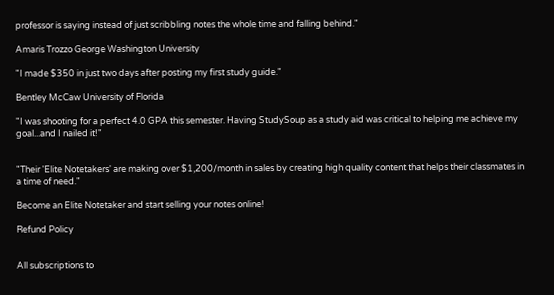professor is saying instead of just scribbling notes the whole time and falling behind."

Amaris Trozzo George Washington University

"I made $350 in just two days after posting my first study guide."

Bentley McCaw University of Florida

"I was shooting for a perfect 4.0 GPA this semester. Having StudySoup as a study aid was critical to helping me achieve my goal...and I nailed it!"


"Their 'Elite Notetakers' are making over $1,200/month in sales by creating high quality content that helps their classmates in a time of need."

Become an Elite Notetaker and start selling your notes online!

Refund Policy


All subscriptions to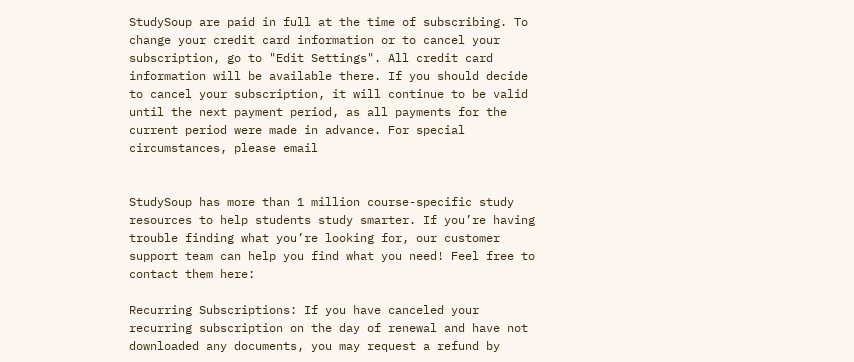StudySoup are paid in full at the time of subscribing. To change your credit card information or to cancel your subscription, go to "Edit Settings". All credit card information will be available there. If you should decide to cancel your subscription, it will continue to be valid until the next payment period, as all payments for the current period were made in advance. For special circumstances, please email


StudySoup has more than 1 million course-specific study resources to help students study smarter. If you’re having trouble finding what you’re looking for, our customer support team can help you find what you need! Feel free to contact them here:

Recurring Subscriptions: If you have canceled your recurring subscription on the day of renewal and have not downloaded any documents, you may request a refund by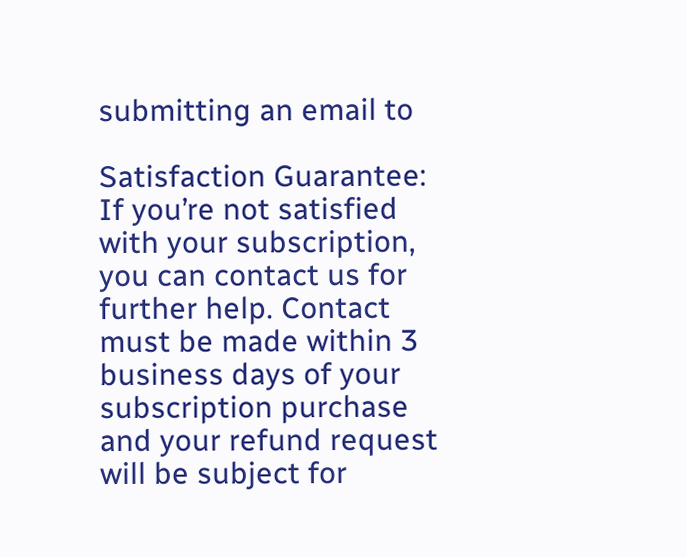submitting an email to

Satisfaction Guarantee: If you’re not satisfied with your subscription, you can contact us for further help. Contact must be made within 3 business days of your subscription purchase and your refund request will be subject for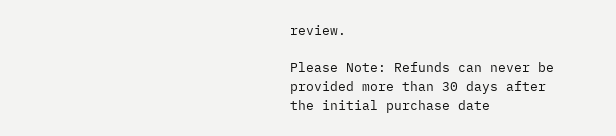review.

Please Note: Refunds can never be provided more than 30 days after the initial purchase date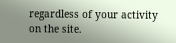regardless of your activity on the site.